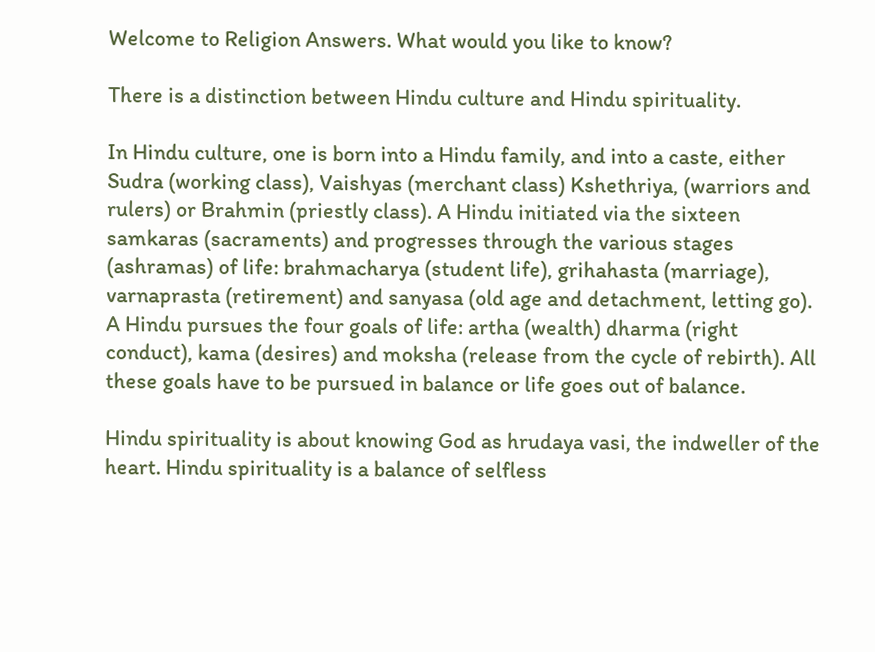Welcome to Religion Answers. What would you like to know?

There is a distinction between Hindu culture and Hindu spirituality.

In Hindu culture, one is born into a Hindu family, and into a caste, either Sudra (working class), Vaishyas (merchant class) Kshethriya, (warriors and rulers) or Brahmin (priestly class). A Hindu initiated via the sixteen samkaras (sacraments) and progresses through the various stages (ashramas) of life: brahmacharya (student life), grihahasta (marriage), varnaprasta (retirement) and sanyasa (old age and detachment, letting go). A Hindu pursues the four goals of life: artha (wealth) dharma (right conduct), kama (desires) and moksha (release from the cycle of rebirth). All these goals have to be pursued in balance or life goes out of balance.

Hindu spirituality is about knowing God as hrudaya vasi, the indweller of the heart. Hindu spirituality is a balance of selfless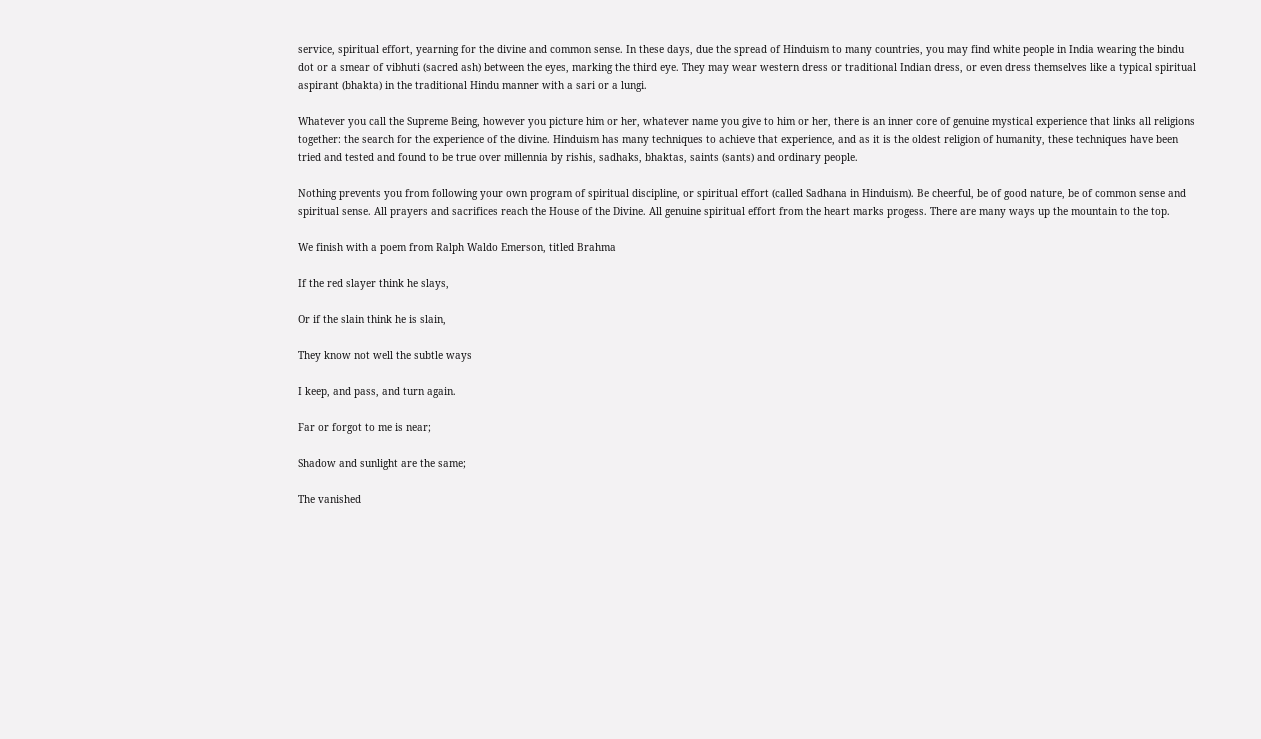service, spiritual effort, yearning for the divine and common sense. In these days, due the spread of Hinduism to many countries, you may find white people in India wearing the bindu dot or a smear of vibhuti (sacred ash) between the eyes, marking the third eye. They may wear western dress or traditional Indian dress, or even dress themselves like a typical spiritual aspirant (bhakta) in the traditional Hindu manner with a sari or a lungi.

Whatever you call the Supreme Being, however you picture him or her, whatever name you give to him or her, there is an inner core of genuine mystical experience that links all religions together: the search for the experience of the divine. Hinduism has many techniques to achieve that experience, and as it is the oldest religion of humanity, these techniques have been tried and tested and found to be true over millennia by rishis, sadhaks, bhaktas, saints (sants) and ordinary people.

Nothing prevents you from following your own program of spiritual discipline, or spiritual effort (called Sadhana in Hinduism). Be cheerful, be of good nature, be of common sense and spiritual sense. All prayers and sacrifices reach the House of the Divine. All genuine spiritual effort from the heart marks progess. There are many ways up the mountain to the top.

We finish with a poem from Ralph Waldo Emerson, titled Brahma

If the red slayer think he slays,

Or if the slain think he is slain,

They know not well the subtle ways

I keep, and pass, and turn again.

Far or forgot to me is near;

Shadow and sunlight are the same;

The vanished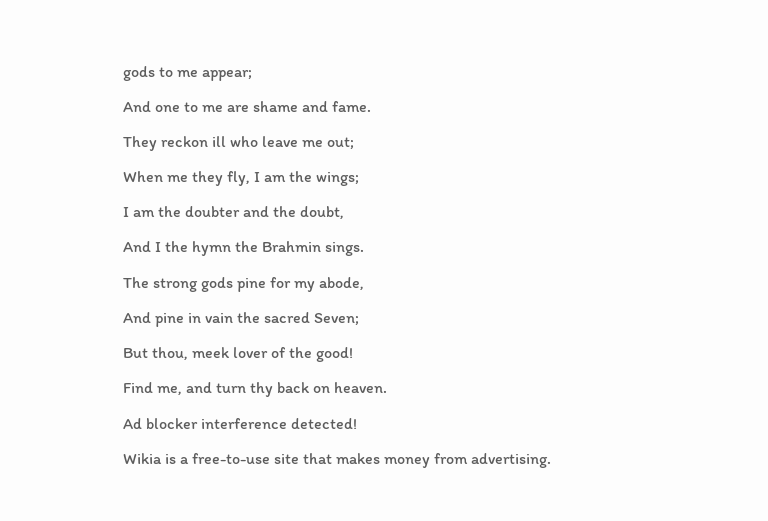gods to me appear;

And one to me are shame and fame.

They reckon ill who leave me out;

When me they fly, I am the wings;

I am the doubter and the doubt,

And I the hymn the Brahmin sings.

The strong gods pine for my abode,

And pine in vain the sacred Seven;

But thou, meek lover of the good!

Find me, and turn thy back on heaven.

Ad blocker interference detected!

Wikia is a free-to-use site that makes money from advertising.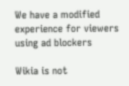We have a modified experience for viewers using ad blockers

Wikia is not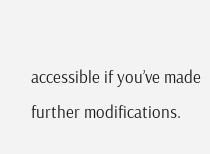accessible if you’ve made further modifications.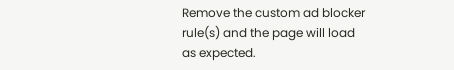Remove the custom ad blocker rule(s) and the page will load as expected.